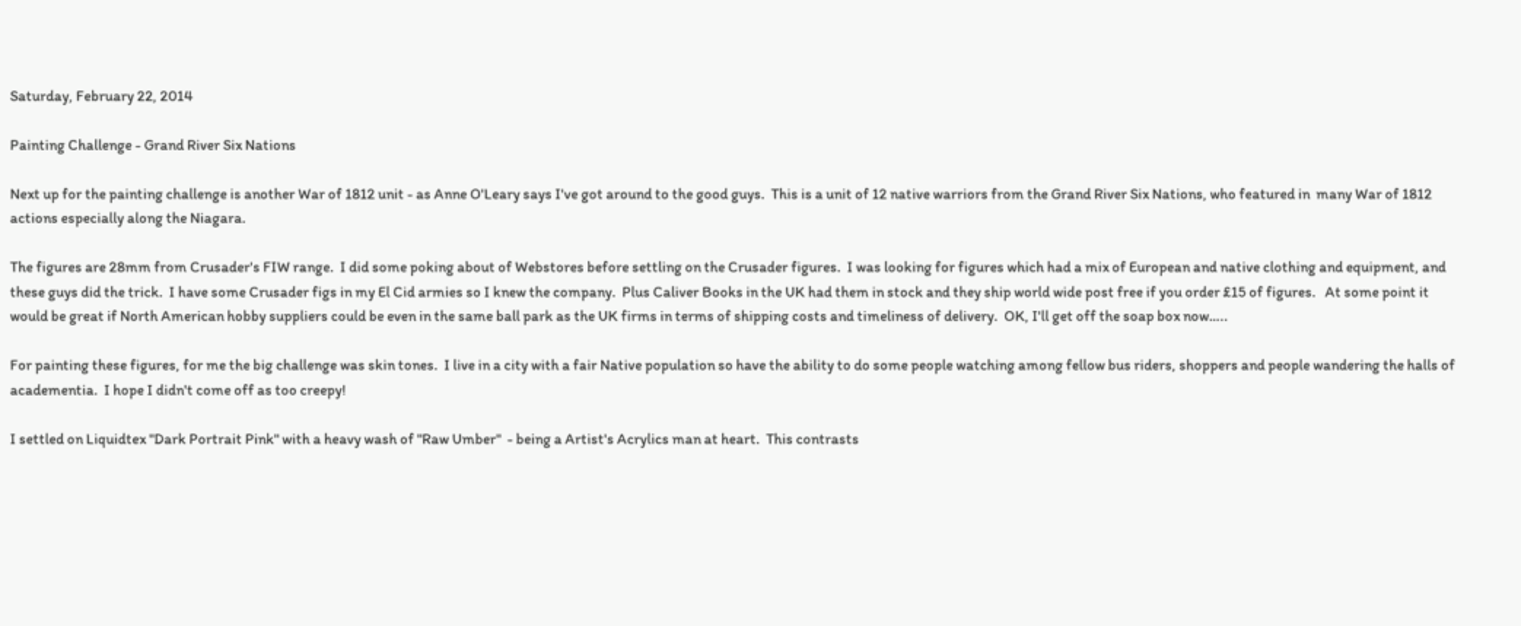Saturday, February 22, 2014

Painting Challenge - Grand River Six Nations

Next up for the painting challenge is another War of 1812 unit - as Anne O'Leary says I've got around to the good guys.  This is a unit of 12 native warriors from the Grand River Six Nations, who featured in  many War of 1812 actions especially along the Niagara.

The figures are 28mm from Crusader's FIW range.  I did some poking about of Webstores before settling on the Crusader figures.  I was looking for figures which had a mix of European and native clothing and equipment, and these guys did the trick.  I have some Crusader figs in my El Cid armies so I knew the company.  Plus Caliver Books in the UK had them in stock and they ship world wide post free if you order £15 of figures.   At some point it would be great if North American hobby suppliers could be even in the same ball park as the UK firms in terms of shipping costs and timeliness of delivery.  OK, I'll get off the soap box now…..

For painting these figures, for me the big challenge was skin tones.  I live in a city with a fair Native population so have the ability to do some people watching among fellow bus riders, shoppers and people wandering the halls of academentia.  I hope I didn't come off as too creepy!

I settled on Liquidtex "Dark Portrait Pink" with a heavy wash of "Raw Umber"  - being a Artist's Acrylics man at heart.  This contrasts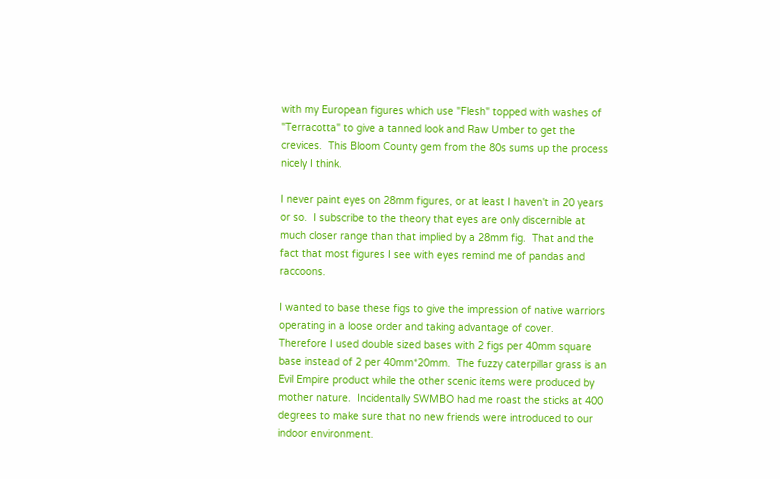with my European figures which use "Flesh" topped with washes of "Terracotta" to give a tanned look and Raw Umber to get the crevices.  This Bloom County gem from the 80s sums up the process nicely I think.

I never paint eyes on 28mm figures, or at least I haven't in 20 years or so.  I subscribe to the theory that eyes are only discernible at much closer range than that implied by a 28mm fig.  That and the fact that most figures I see with eyes remind me of pandas and raccoons.

I wanted to base these figs to give the impression of native warriors operating in a loose order and taking advantage of cover.   Therefore I used double sized bases with 2 figs per 40mm square base instead of 2 per 40mm*20mm.  The fuzzy caterpillar grass is an Evil Empire product while the other scenic items were produced by mother nature.  Incidentally SWMBO had me roast the sticks at 400 degrees to make sure that no new friends were introduced to our indoor environment.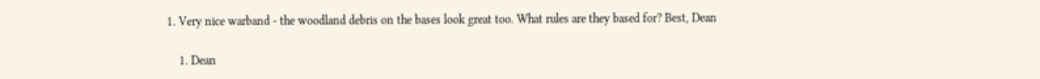1. Very nice warband - the woodland debris on the bases look great too. What rules are they based for? Best, Dean

    1. Dean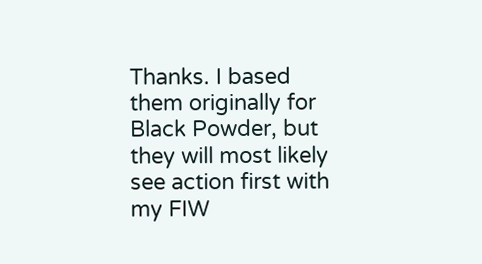Thanks. I based them originally for Black Powder, but they will most likely see action first with my FIW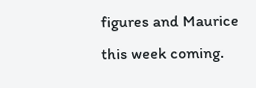figures and Maurice this week coming.